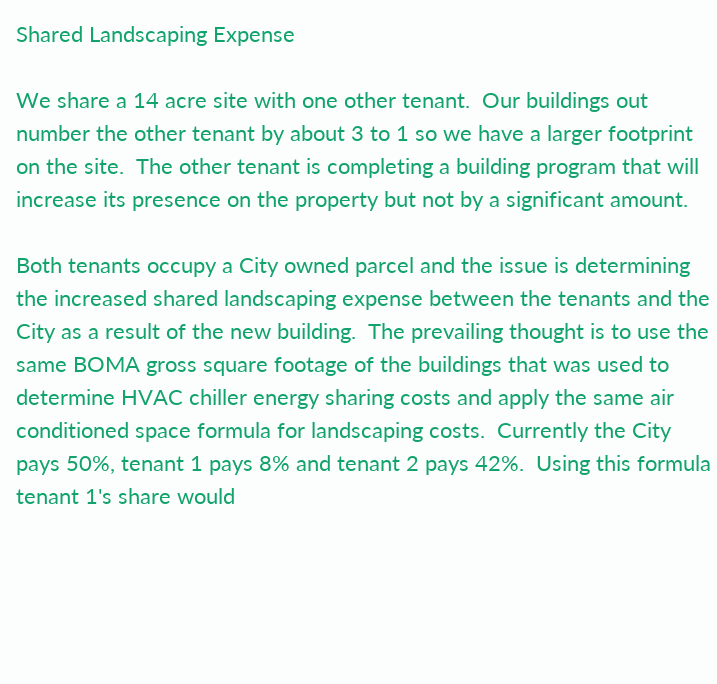Shared Landscaping Expense

We share a 14 acre site with one other tenant.  Our buildings out number the other tenant by about 3 to 1 so we have a larger footprint on the site.  The other tenant is completing a building program that will increase its presence on the property but not by a significant amount.

Both tenants occupy a City owned parcel and the issue is determining the increased shared landscaping expense between the tenants and the City as a result of the new building.  The prevailing thought is to use the same BOMA gross square footage of the buildings that was used to determine HVAC chiller energy sharing costs and apply the same air conditioned space formula for landscaping costs.  Currently the City pays 50%, tenant 1 pays 8% and tenant 2 pays 42%.  Using this formula tenant 1's share would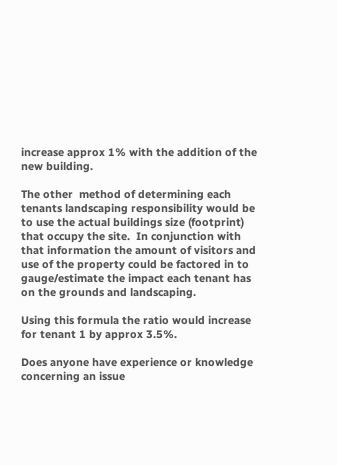increase approx 1% with the addition of the new building.

The other  method of determining each tenants landscaping responsibility would be to use the actual buildings size (footprint) that occupy the site.  In conjunction with that information the amount of visitors and use of the property could be factored in to gauge/estimate the impact each tenant has on the grounds and landscaping.

Using this formula the ratio would increase for tenant 1 by approx 3.5%.

Does anyone have experience or knowledge concerning an issue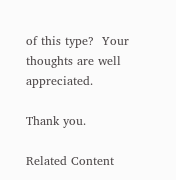of this type?  Your thoughts are well appreciated.

Thank you.

Related Content